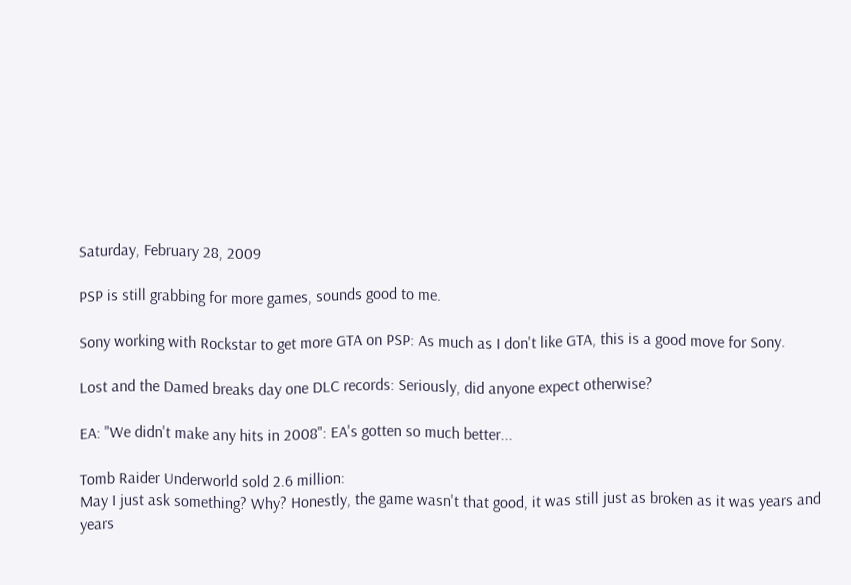Saturday, February 28, 2009

PSP is still grabbing for more games, sounds good to me.

Sony working with Rockstar to get more GTA on PSP: As much as I don't like GTA, this is a good move for Sony.

Lost and the Damed breaks day one DLC records: Seriously, did anyone expect otherwise?

EA: "We didn't make any hits in 2008": EA's gotten so much better...

Tomb Raider Underworld sold 2.6 million:
May I just ask something? Why? Honestly, the game wasn't that good, it was still just as broken as it was years and years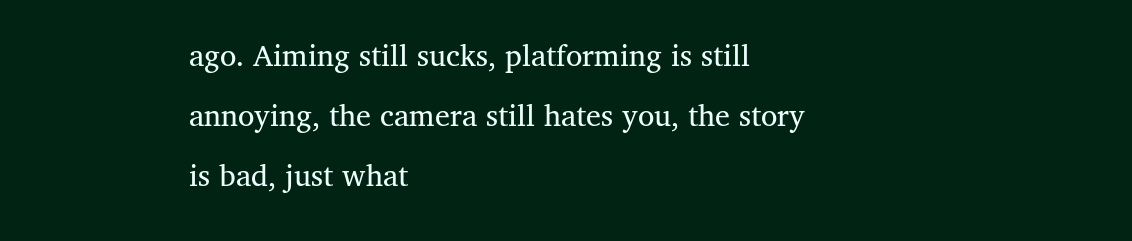ago. Aiming still sucks, platforming is still annoying, the camera still hates you, the story is bad, just what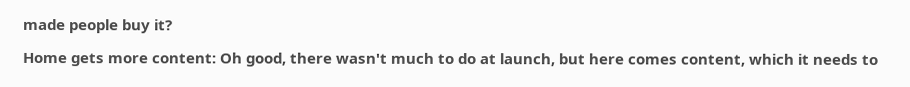made people buy it?

Home gets more content: Oh good, there wasn't much to do at launch, but here comes content, which it needs to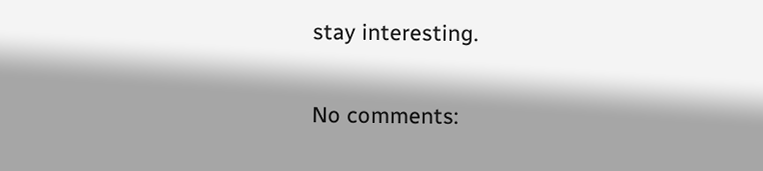stay interesting.

No comments: